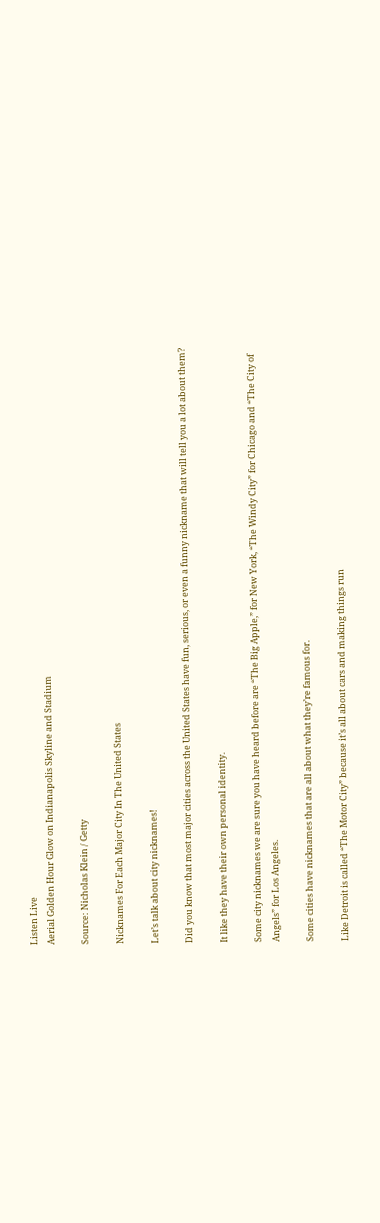Listen Live
Aerial Golden Hour Glow on Indianapolis Skyline and Stadium

Source: Nicholas Klein / Getty

Nicknames For Each Major City In The United States

Let’s talk about city nicknames!

Did you know that most major cities across the United States have fun, serious, or even a funny nickname that will tell you a lot about them?

It like they have their own personal identity.

Some city nicknames we are sure you have heard before are “The Big Apple,” for New York, “The Windy City” for Chicago and “The City of Angels” for Los Angeles.

Some cities have nicknames that are all about what they’re famous for.

Like Detroit is called “The Motor City” because it’s all about cars and making things run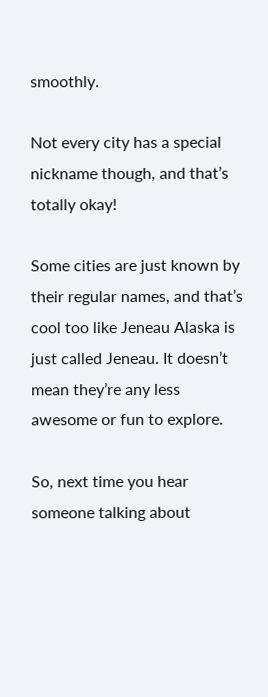smoothly.

Not every city has a special nickname though, and that’s totally okay!

Some cities are just known by their regular names, and that’s cool too like Jeneau Alaska is just called Jeneau. It doesn’t mean they’re any less awesome or fun to explore.

So, next time you hear someone talking about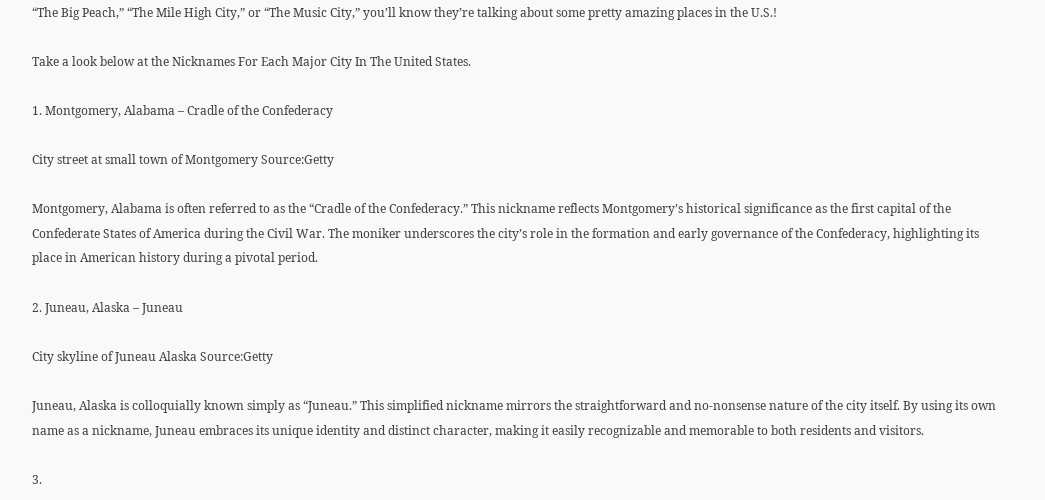“The Big Peach,” “The Mile High City,” or “The Music City,” you’ll know they’re talking about some pretty amazing places in the U.S.!

Take a look below at the Nicknames For Each Major City In The United States.

1. Montgomery, Alabama – Cradle of the Confederacy

City street at small town of Montgomery Source:Getty

Montgomery, Alabama is often referred to as the “Cradle of the Confederacy.” This nickname reflects Montgomery’s historical significance as the first capital of the Confederate States of America during the Civil War. The moniker underscores the city’s role in the formation and early governance of the Confederacy, highlighting its place in American history during a pivotal period.

2. Juneau, Alaska – Juneau

City skyline of Juneau Alaska Source:Getty

Juneau, Alaska is colloquially known simply as “Juneau.” This simplified nickname mirrors the straightforward and no-nonsense nature of the city itself. By using its own name as a nickname, Juneau embraces its unique identity and distinct character, making it easily recognizable and memorable to both residents and visitors.

3.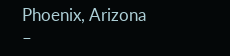Phoenix, Arizona –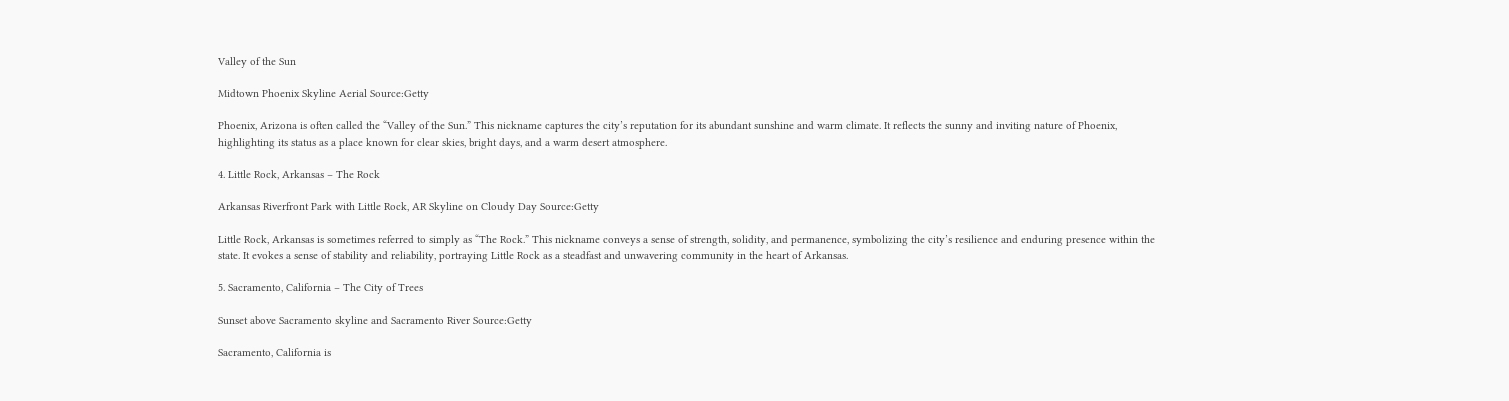Valley of the Sun

Midtown Phoenix Skyline Aerial Source:Getty

Phoenix, Arizona is often called the “Valley of the Sun.” This nickname captures the city’s reputation for its abundant sunshine and warm climate. It reflects the sunny and inviting nature of Phoenix, highlighting its status as a place known for clear skies, bright days, and a warm desert atmosphere.

4. Little Rock, Arkansas – The Rock

Arkansas Riverfront Park with Little Rock, AR Skyline on Cloudy Day Source:Getty

Little Rock, Arkansas is sometimes referred to simply as “The Rock.” This nickname conveys a sense of strength, solidity, and permanence, symbolizing the city’s resilience and enduring presence within the state. It evokes a sense of stability and reliability, portraying Little Rock as a steadfast and unwavering community in the heart of Arkansas.

5. Sacramento, California – The City of Trees

Sunset above Sacramento skyline and Sacramento River Source:Getty

Sacramento, California is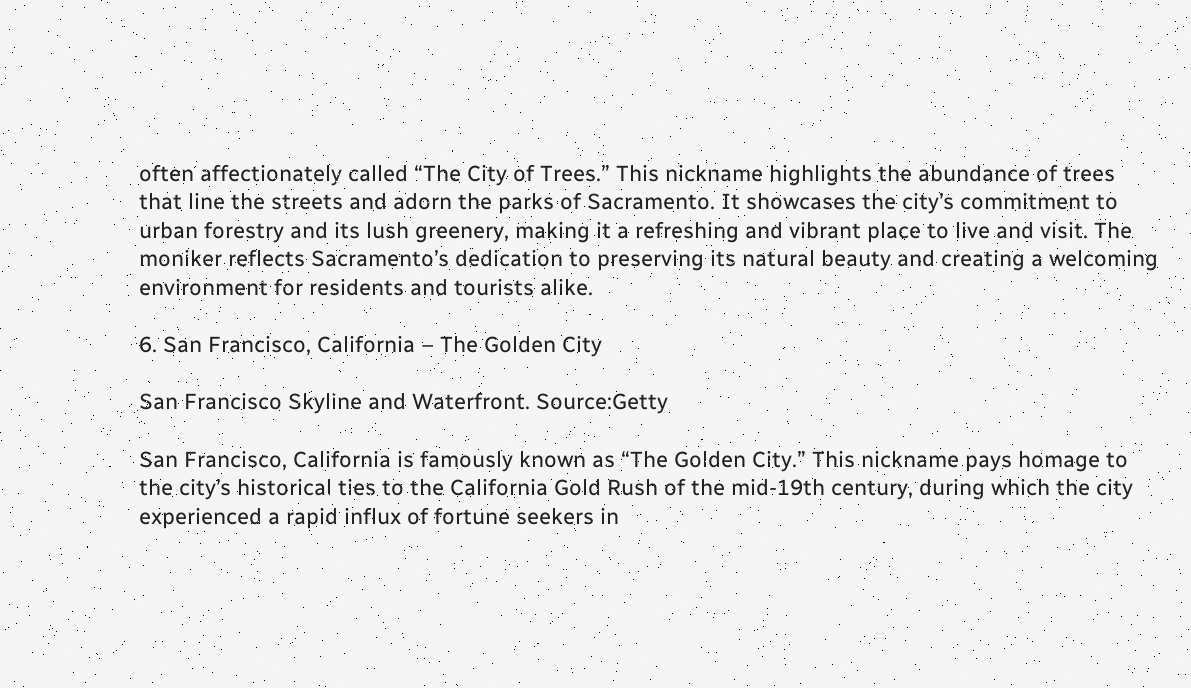often affectionately called “The City of Trees.” This nickname highlights the abundance of trees that line the streets and adorn the parks of Sacramento. It showcases the city’s commitment to urban forestry and its lush greenery, making it a refreshing and vibrant place to live and visit. The moniker reflects Sacramento’s dedication to preserving its natural beauty and creating a welcoming environment for residents and tourists alike.

6. San Francisco, California – The Golden City

San Francisco Skyline and Waterfront. Source:Getty

San Francisco, California is famously known as “The Golden City.” This nickname pays homage to the city’s historical ties to the California Gold Rush of the mid-19th century, during which the city experienced a rapid influx of fortune seekers in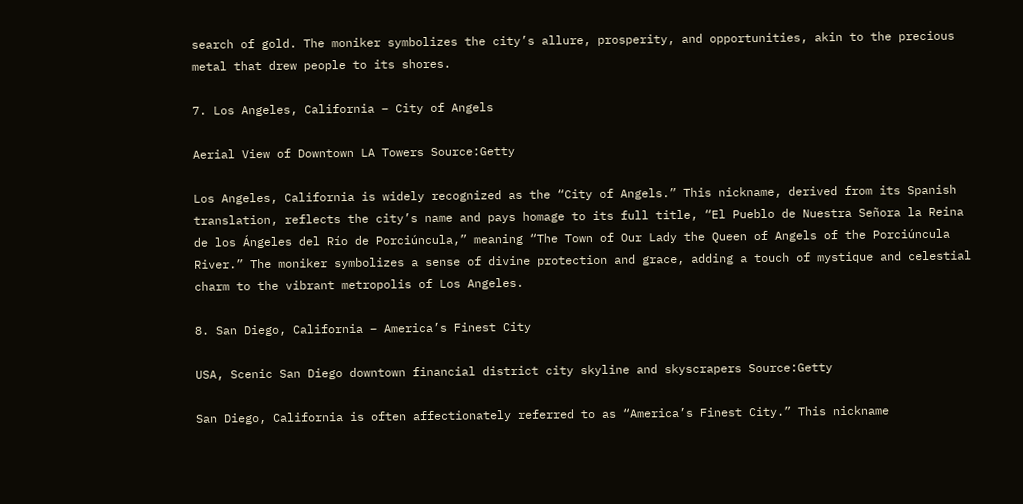search of gold. The moniker symbolizes the city’s allure, prosperity, and opportunities, akin to the precious metal that drew people to its shores.

7. Los Angeles, California – City of Angels

Aerial View of Downtown LA Towers Source:Getty

Los Angeles, California is widely recognized as the “City of Angels.” This nickname, derived from its Spanish translation, reflects the city’s name and pays homage to its full title, “El Pueblo de Nuestra Señora la Reina de los Ángeles del Río de Porciúncula,” meaning “The Town of Our Lady the Queen of Angels of the Porciúncula River.” The moniker symbolizes a sense of divine protection and grace, adding a touch of mystique and celestial charm to the vibrant metropolis of Los Angeles.

8. San Diego, California – America’s Finest City

USA, Scenic San Diego downtown financial district city skyline and skyscrapers Source:Getty

San Diego, California is often affectionately referred to as “America’s Finest City.” This nickname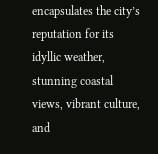encapsulates the city’s reputation for its idyllic weather, stunning coastal views, vibrant culture, and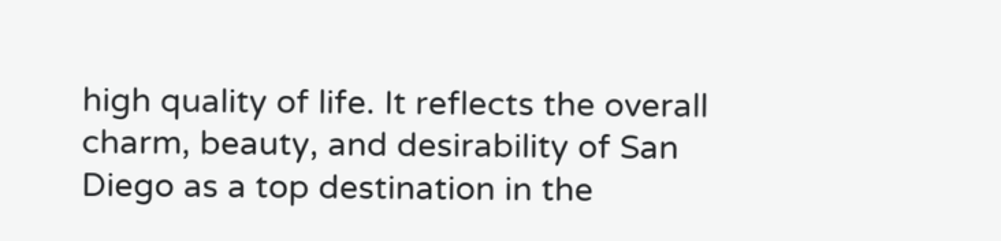high quality of life. It reflects the overall charm, beauty, and desirability of San Diego as a top destination in the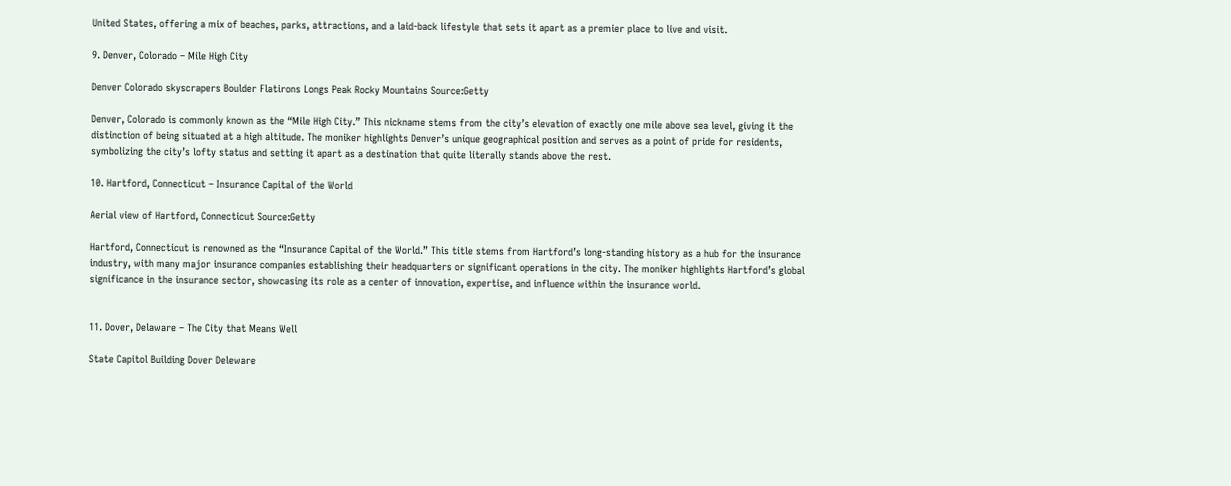United States, offering a mix of beaches, parks, attractions, and a laid-back lifestyle that sets it apart as a premier place to live and visit.

9. Denver, Colorado – Mile High City

Denver Colorado skyscrapers Boulder Flatirons Longs Peak Rocky Mountains Source:Getty

Denver, Colorado is commonly known as the “Mile High City.” This nickname stems from the city’s elevation of exactly one mile above sea level, giving it the distinction of being situated at a high altitude. The moniker highlights Denver’s unique geographical position and serves as a point of pride for residents, symbolizing the city’s lofty status and setting it apart as a destination that quite literally stands above the rest.

10. Hartford, Connecticut – Insurance Capital of the World

Aerial view of Hartford, Connecticut Source:Getty

Hartford, Connecticut is renowned as the “Insurance Capital of the World.” This title stems from Hartford’s long-standing history as a hub for the insurance industry, with many major insurance companies establishing their headquarters or significant operations in the city. The moniker highlights Hartford’s global significance in the insurance sector, showcasing its role as a center of innovation, expertise, and influence within the insurance world.


11. Dover, Delaware – The City that Means Well

State Capitol Building Dover Deleware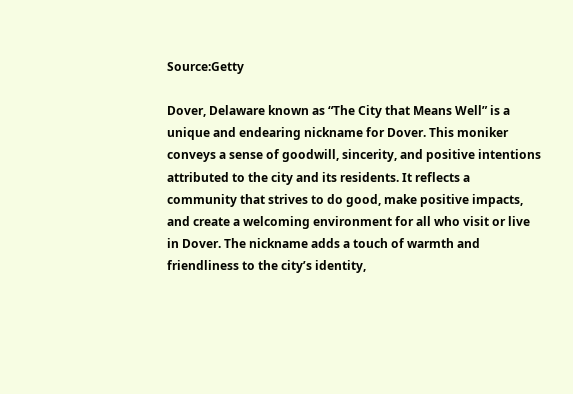Source:Getty

Dover, Delaware known as “The City that Means Well” is a unique and endearing nickname for Dover. This moniker conveys a sense of goodwill, sincerity, and positive intentions attributed to the city and its residents. It reflects a community that strives to do good, make positive impacts, and create a welcoming environment for all who visit or live in Dover. The nickname adds a touch of warmth and friendliness to the city’s identity,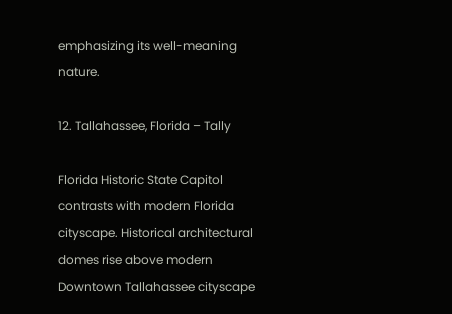emphasizing its well-meaning nature.

12. Tallahassee, Florida – Tally

Florida Historic State Capitol contrasts with modern Florida cityscape. Historical architectural domes rise above modern Downtown Tallahassee cityscape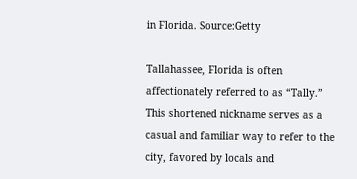in Florida. Source:Getty

Tallahassee, Florida is often affectionately referred to as “Tally.” This shortened nickname serves as a casual and familiar way to refer to the city, favored by locals and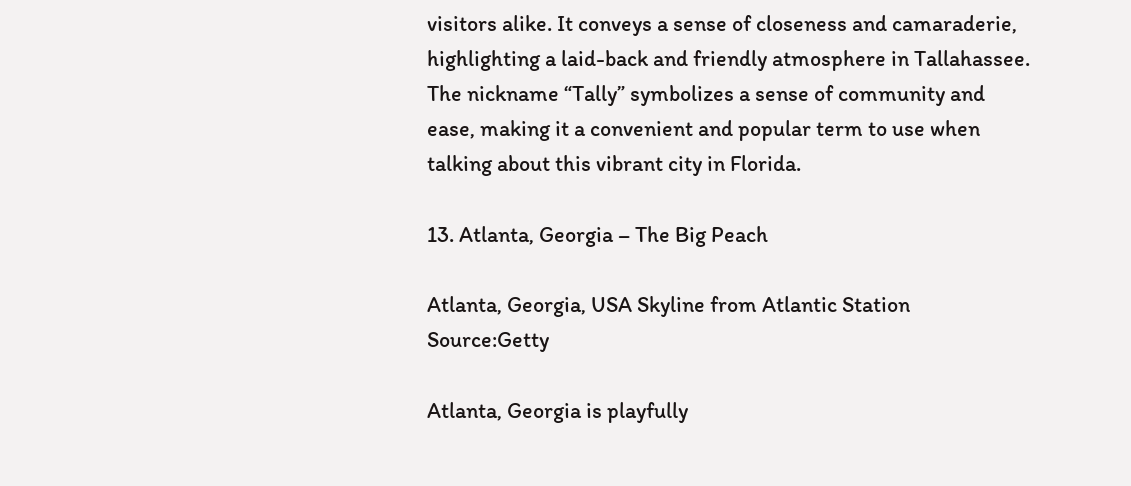visitors alike. It conveys a sense of closeness and camaraderie, highlighting a laid-back and friendly atmosphere in Tallahassee. The nickname “Tally” symbolizes a sense of community and ease, making it a convenient and popular term to use when talking about this vibrant city in Florida.

13. Atlanta, Georgia – The Big Peach

Atlanta, Georgia, USA Skyline from Atlantic Station Source:Getty

Atlanta, Georgia is playfully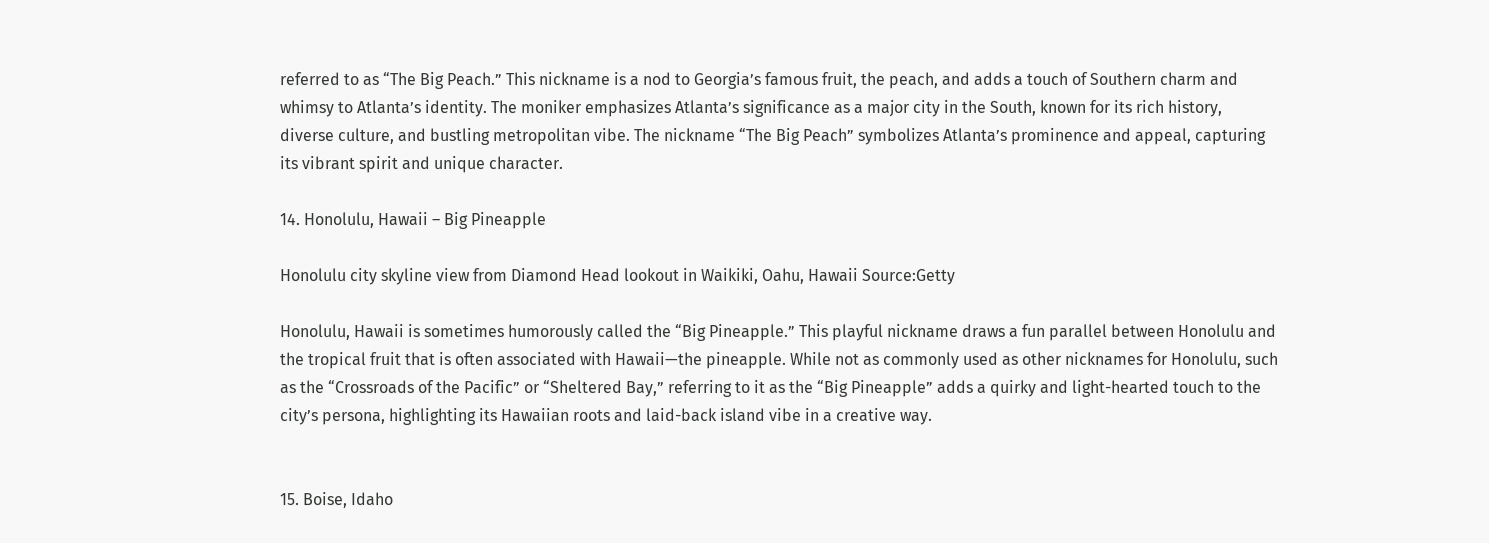referred to as “The Big Peach.” This nickname is a nod to Georgia’s famous fruit, the peach, and adds a touch of Southern charm and whimsy to Atlanta’s identity. The moniker emphasizes Atlanta’s significance as a major city in the South, known for its rich history, diverse culture, and bustling metropolitan vibe. The nickname “The Big Peach” symbolizes Atlanta’s prominence and appeal, capturing its vibrant spirit and unique character.

14. Honolulu, Hawaii – Big Pineapple

Honolulu city skyline view from Diamond Head lookout in Waikiki, Oahu, Hawaii Source:Getty

Honolulu, Hawaii is sometimes humorously called the “Big Pineapple.” This playful nickname draws a fun parallel between Honolulu and the tropical fruit that is often associated with Hawaii—the pineapple. While not as commonly used as other nicknames for Honolulu, such as the “Crossroads of the Pacific” or “Sheltered Bay,” referring to it as the “Big Pineapple” adds a quirky and light-hearted touch to the city’s persona, highlighting its Hawaiian roots and laid-back island vibe in a creative way.


15. Boise, Idaho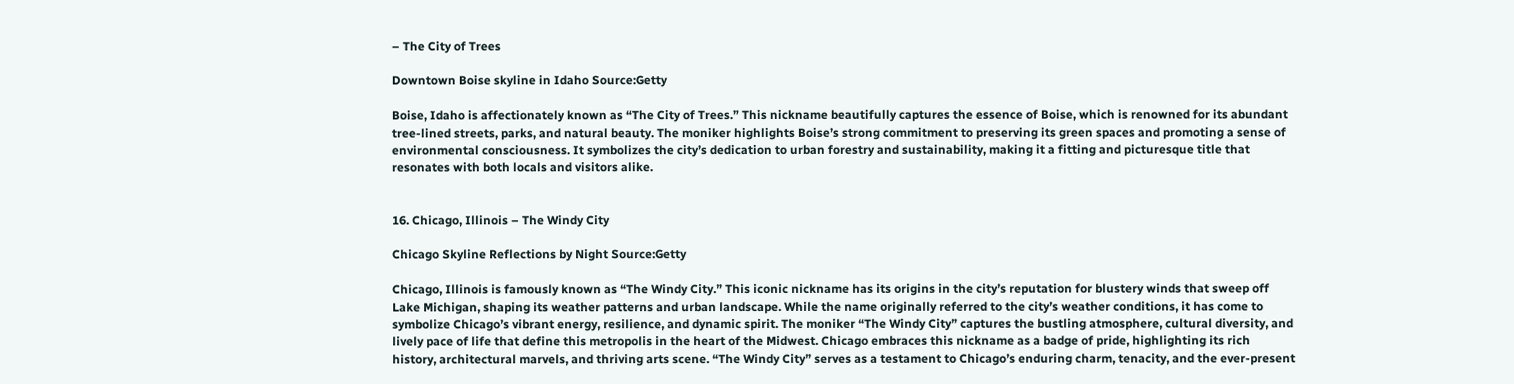– The City of Trees

Downtown Boise skyline in Idaho Source:Getty

Boise, Idaho is affectionately known as “The City of Trees.” This nickname beautifully captures the essence of Boise, which is renowned for its abundant tree-lined streets, parks, and natural beauty. The moniker highlights Boise’s strong commitment to preserving its green spaces and promoting a sense of environmental consciousness. It symbolizes the city’s dedication to urban forestry and sustainability, making it a fitting and picturesque title that resonates with both locals and visitors alike.


16. Chicago, Illinois – The Windy City

Chicago Skyline Reflections by Night Source:Getty

Chicago, Illinois is famously known as “The Windy City.” This iconic nickname has its origins in the city’s reputation for blustery winds that sweep off Lake Michigan, shaping its weather patterns and urban landscape. While the name originally referred to the city’s weather conditions, it has come to symbolize Chicago’s vibrant energy, resilience, and dynamic spirit. The moniker “The Windy City” captures the bustling atmosphere, cultural diversity, and lively pace of life that define this metropolis in the heart of the Midwest. Chicago embraces this nickname as a badge of pride, highlighting its rich history, architectural marvels, and thriving arts scene. “The Windy City” serves as a testament to Chicago’s enduring charm, tenacity, and the ever-present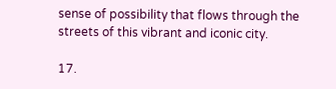sense of possibility that flows through the streets of this vibrant and iconic city.

17.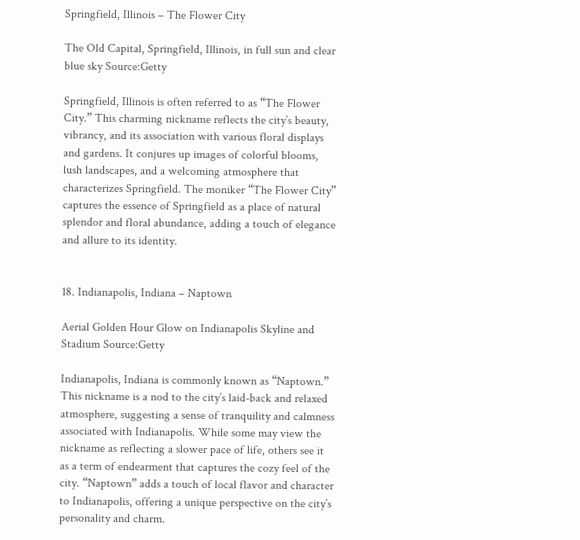Springfield, Illinois – The Flower City

The Old Capital, Springfield, Illinois, in full sun and clear blue sky Source:Getty

Springfield, Illinois is often referred to as “The Flower City.” This charming nickname reflects the city’s beauty, vibrancy, and its association with various floral displays and gardens. It conjures up images of colorful blooms, lush landscapes, and a welcoming atmosphere that characterizes Springfield. The moniker “The Flower City” captures the essence of Springfield as a place of natural splendor and floral abundance, adding a touch of elegance and allure to its identity.


18. Indianapolis, Indiana – Naptown

Aerial Golden Hour Glow on Indianapolis Skyline and Stadium Source:Getty

Indianapolis, Indiana is commonly known as “Naptown.” This nickname is a nod to the city’s laid-back and relaxed atmosphere, suggesting a sense of tranquility and calmness associated with Indianapolis. While some may view the nickname as reflecting a slower pace of life, others see it as a term of endearment that captures the cozy feel of the city. “Naptown” adds a touch of local flavor and character to Indianapolis, offering a unique perspective on the city’s personality and charm.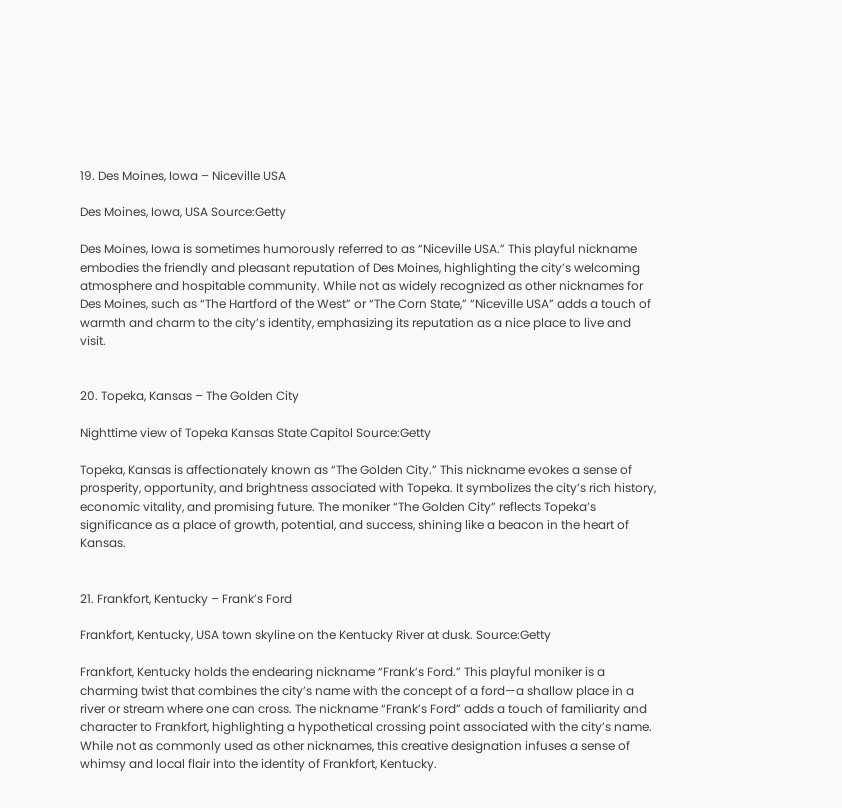19. Des Moines, Iowa – Niceville USA

Des Moines, Iowa, USA Source:Getty

Des Moines, Iowa is sometimes humorously referred to as “Niceville USA.” This playful nickname embodies the friendly and pleasant reputation of Des Moines, highlighting the city’s welcoming atmosphere and hospitable community. While not as widely recognized as other nicknames for Des Moines, such as “The Hartford of the West” or “The Corn State,” “Niceville USA” adds a touch of warmth and charm to the city’s identity, emphasizing its reputation as a nice place to live and visit.


20. Topeka, Kansas – The Golden City

Nighttime view of Topeka Kansas State Capitol Source:Getty

Topeka, Kansas is affectionately known as “The Golden City.” This nickname evokes a sense of prosperity, opportunity, and brightness associated with Topeka. It symbolizes the city’s rich history, economic vitality, and promising future. The moniker “The Golden City” reflects Topeka’s significance as a place of growth, potential, and success, shining like a beacon in the heart of Kansas.


21. Frankfort, Kentucky – Frank’s Ford

Frankfort, Kentucky, USA town skyline on the Kentucky River at dusk. Source:Getty

Frankfort, Kentucky holds the endearing nickname “Frank’s Ford.” This playful moniker is a charming twist that combines the city’s name with the concept of a ford—a shallow place in a river or stream where one can cross. The nickname “Frank’s Ford” adds a touch of familiarity and character to Frankfort, highlighting a hypothetical crossing point associated with the city’s name. While not as commonly used as other nicknames, this creative designation infuses a sense of whimsy and local flair into the identity of Frankfort, Kentucky.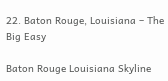22. Baton Rouge, Louisiana – The Big Easy

Baton Rouge Louisiana Skyline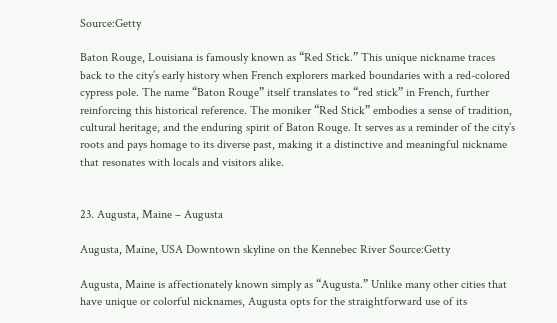Source:Getty

Baton Rouge, Louisiana is famously known as “Red Stick.” This unique nickname traces back to the city’s early history when French explorers marked boundaries with a red-colored cypress pole. The name “Baton Rouge” itself translates to “red stick” in French, further reinforcing this historical reference. The moniker “Red Stick” embodies a sense of tradition, cultural heritage, and the enduring spirit of Baton Rouge. It serves as a reminder of the city’s roots and pays homage to its diverse past, making it a distinctive and meaningful nickname that resonates with locals and visitors alike.


23. Augusta, Maine – Augusta

Augusta, Maine, USA Downtown skyline on the Kennebec River Source:Getty

Augusta, Maine is affectionately known simply as “Augusta.” Unlike many other cities that have unique or colorful nicknames, Augusta opts for the straightforward use of its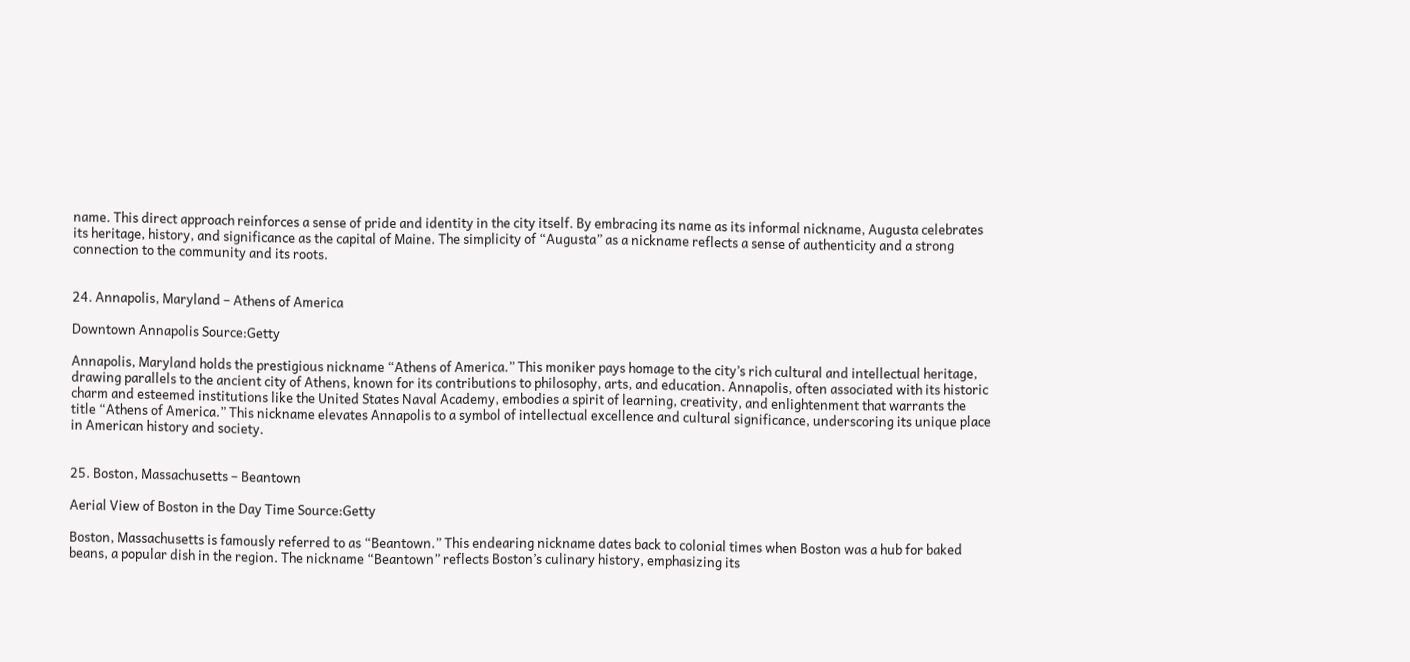name. This direct approach reinforces a sense of pride and identity in the city itself. By embracing its name as its informal nickname, Augusta celebrates its heritage, history, and significance as the capital of Maine. The simplicity of “Augusta” as a nickname reflects a sense of authenticity and a strong connection to the community and its roots.


24. Annapolis, Maryland – Athens of America

Downtown Annapolis Source:Getty

Annapolis, Maryland holds the prestigious nickname “Athens of America.” This moniker pays homage to the city’s rich cultural and intellectual heritage, drawing parallels to the ancient city of Athens, known for its contributions to philosophy, arts, and education. Annapolis, often associated with its historic charm and esteemed institutions like the United States Naval Academy, embodies a spirit of learning, creativity, and enlightenment that warrants the title “Athens of America.” This nickname elevates Annapolis to a symbol of intellectual excellence and cultural significance, underscoring its unique place in American history and society.


25. Boston, Massachusetts – Beantown

Aerial View of Boston in the Day Time Source:Getty

Boston, Massachusetts is famously referred to as “Beantown.” This endearing nickname dates back to colonial times when Boston was a hub for baked beans, a popular dish in the region. The nickname “Beantown” reflects Boston’s culinary history, emphasizing its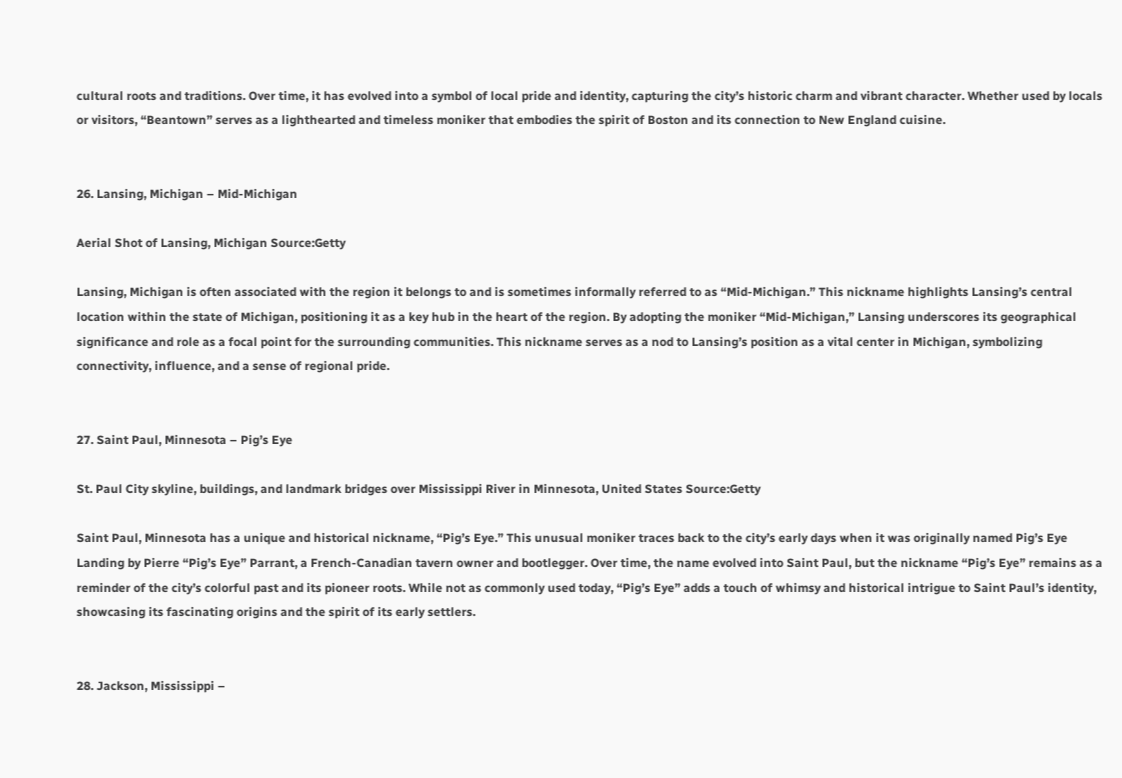cultural roots and traditions. Over time, it has evolved into a symbol of local pride and identity, capturing the city’s historic charm and vibrant character. Whether used by locals or visitors, “Beantown” serves as a lighthearted and timeless moniker that embodies the spirit of Boston and its connection to New England cuisine.


26. Lansing, Michigan – Mid-Michigan

Aerial Shot of Lansing, Michigan Source:Getty

Lansing, Michigan is often associated with the region it belongs to and is sometimes informally referred to as “Mid-Michigan.” This nickname highlights Lansing’s central location within the state of Michigan, positioning it as a key hub in the heart of the region. By adopting the moniker “Mid-Michigan,” Lansing underscores its geographical significance and role as a focal point for the surrounding communities. This nickname serves as a nod to Lansing’s position as a vital center in Michigan, symbolizing connectivity, influence, and a sense of regional pride.


27. Saint Paul, Minnesota – Pig’s Eye

St. Paul City skyline, buildings, and landmark bridges over Mississippi River in Minnesota, United States Source:Getty

Saint Paul, Minnesota has a unique and historical nickname, “Pig’s Eye.” This unusual moniker traces back to the city’s early days when it was originally named Pig’s Eye Landing by Pierre “Pig’s Eye” Parrant, a French-Canadian tavern owner and bootlegger. Over time, the name evolved into Saint Paul, but the nickname “Pig’s Eye” remains as a reminder of the city’s colorful past and its pioneer roots. While not as commonly used today, “Pig’s Eye” adds a touch of whimsy and historical intrigue to Saint Paul’s identity, showcasing its fascinating origins and the spirit of its early settlers.


28. Jackson, Mississippi –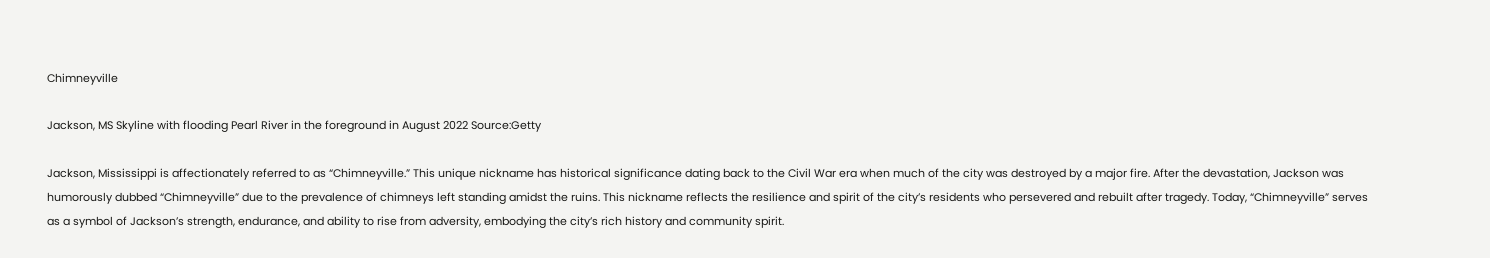Chimneyville

Jackson, MS Skyline with flooding Pearl River in the foreground in August 2022 Source:Getty

Jackson, Mississippi is affectionately referred to as “Chimneyville.” This unique nickname has historical significance dating back to the Civil War era when much of the city was destroyed by a major fire. After the devastation, Jackson was humorously dubbed “Chimneyville” due to the prevalence of chimneys left standing amidst the ruins. This nickname reflects the resilience and spirit of the city’s residents who persevered and rebuilt after tragedy. Today, “Chimneyville” serves as a symbol of Jackson’s strength, endurance, and ability to rise from adversity, embodying the city’s rich history and community spirit.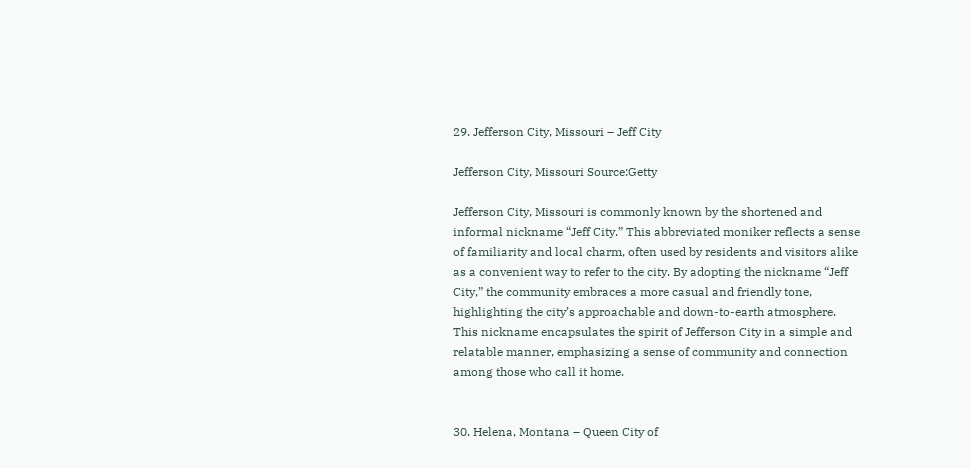29. Jefferson City, Missouri – Jeff City

Jefferson City, Missouri Source:Getty

Jefferson City, Missouri is commonly known by the shortened and informal nickname “Jeff City.” This abbreviated moniker reflects a sense of familiarity and local charm, often used by residents and visitors alike as a convenient way to refer to the city. By adopting the nickname “Jeff City,” the community embraces a more casual and friendly tone, highlighting the city’s approachable and down-to-earth atmosphere. This nickname encapsulates the spirit of Jefferson City in a simple and relatable manner, emphasizing a sense of community and connection among those who call it home.


30. Helena, Montana – Queen City of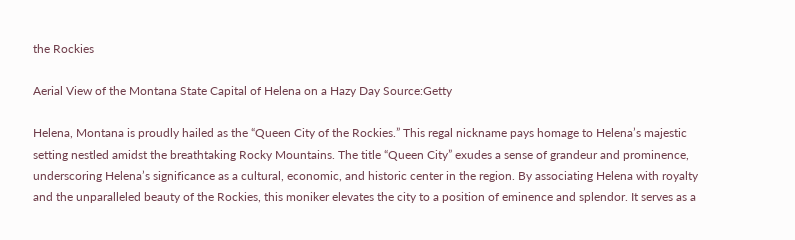the Rockies

Aerial View of the Montana State Capital of Helena on a Hazy Day Source:Getty

Helena, Montana is proudly hailed as the “Queen City of the Rockies.” This regal nickname pays homage to Helena’s majestic setting nestled amidst the breathtaking Rocky Mountains. The title “Queen City” exudes a sense of grandeur and prominence, underscoring Helena’s significance as a cultural, economic, and historic center in the region. By associating Helena with royalty and the unparalleled beauty of the Rockies, this moniker elevates the city to a position of eminence and splendor. It serves as a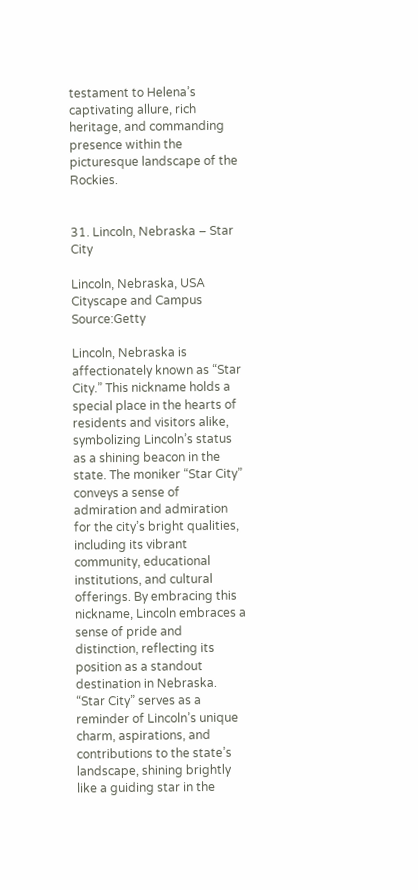testament to Helena’s captivating allure, rich heritage, and commanding presence within the picturesque landscape of the Rockies.


31. Lincoln, Nebraska – Star City

Lincoln, Nebraska, USA Cityscape and Campus Source:Getty

Lincoln, Nebraska is affectionately known as “Star City.” This nickname holds a special place in the hearts of residents and visitors alike, symbolizing Lincoln’s status as a shining beacon in the state. The moniker “Star City” conveys a sense of admiration and admiration for the city’s bright qualities, including its vibrant community, educational institutions, and cultural offerings. By embracing this nickname, Lincoln embraces a sense of pride and distinction, reflecting its position as a standout destination in Nebraska. “Star City” serves as a reminder of Lincoln’s unique charm, aspirations, and contributions to the state’s landscape, shining brightly like a guiding star in the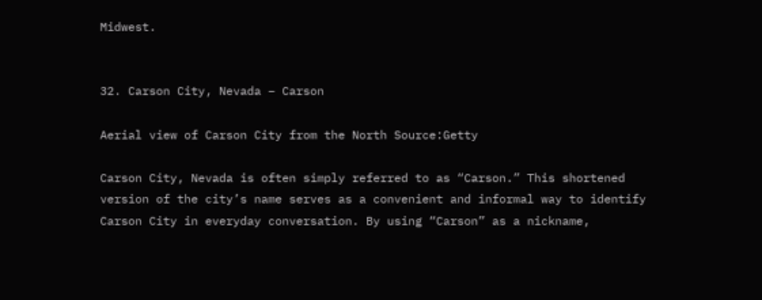Midwest.


32. Carson City, Nevada – Carson

Aerial view of Carson City from the North Source:Getty

Carson City, Nevada is often simply referred to as “Carson.” This shortened version of the city’s name serves as a convenient and informal way to identify Carson City in everyday conversation. By using “Carson” as a nickname,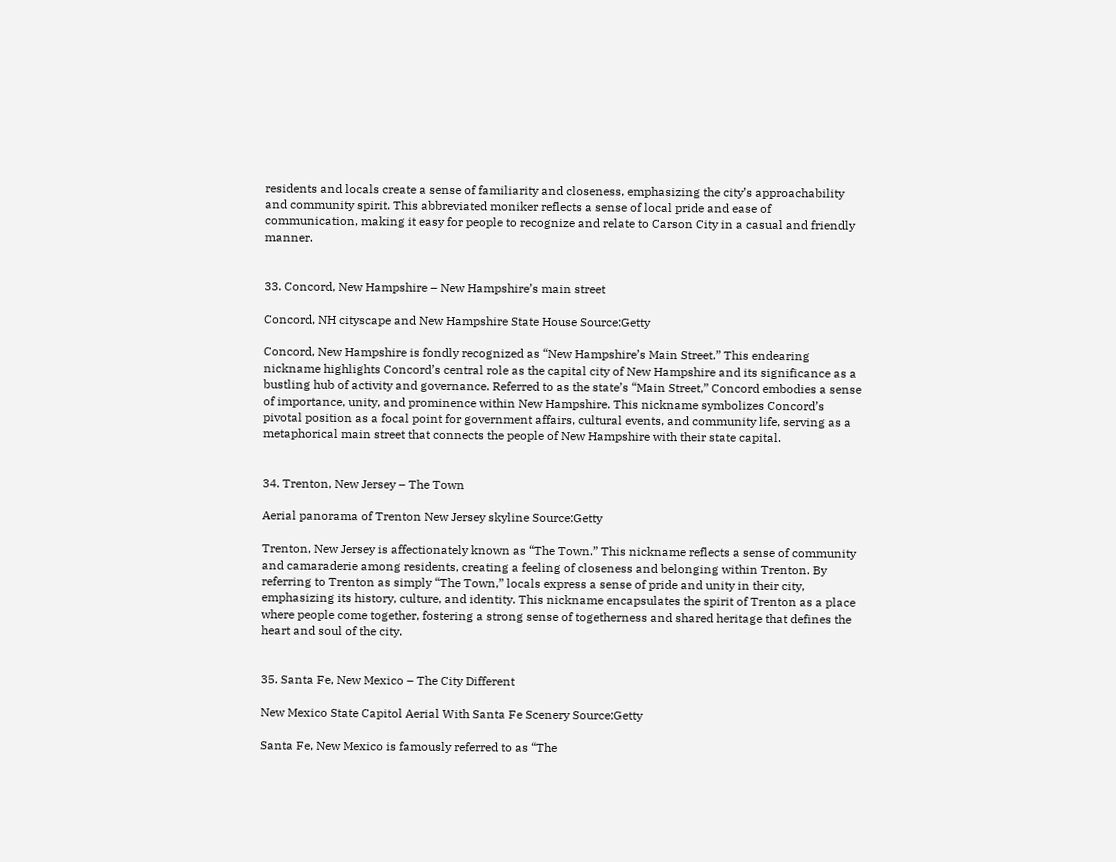residents and locals create a sense of familiarity and closeness, emphasizing the city’s approachability and community spirit. This abbreviated moniker reflects a sense of local pride and ease of communication, making it easy for people to recognize and relate to Carson City in a casual and friendly manner.


33. Concord, New Hampshire – New Hampshire’s main street

Concord, NH cityscape and New Hampshire State House Source:Getty

Concord, New Hampshire is fondly recognized as “New Hampshire’s Main Street.” This endearing nickname highlights Concord’s central role as the capital city of New Hampshire and its significance as a bustling hub of activity and governance. Referred to as the state’s “Main Street,” Concord embodies a sense of importance, unity, and prominence within New Hampshire. This nickname symbolizes Concord’s pivotal position as a focal point for government affairs, cultural events, and community life, serving as a metaphorical main street that connects the people of New Hampshire with their state capital.


34. Trenton, New Jersey – The Town

Aerial panorama of Trenton New Jersey skyline Source:Getty

Trenton, New Jersey is affectionately known as “The Town.” This nickname reflects a sense of community and camaraderie among residents, creating a feeling of closeness and belonging within Trenton. By referring to Trenton as simply “The Town,” locals express a sense of pride and unity in their city, emphasizing its history, culture, and identity. This nickname encapsulates the spirit of Trenton as a place where people come together, fostering a strong sense of togetherness and shared heritage that defines the heart and soul of the city.


35. Santa Fe, New Mexico – The City Different

New Mexico State Capitol Aerial With Santa Fe Scenery Source:Getty

Santa Fe, New Mexico is famously referred to as “The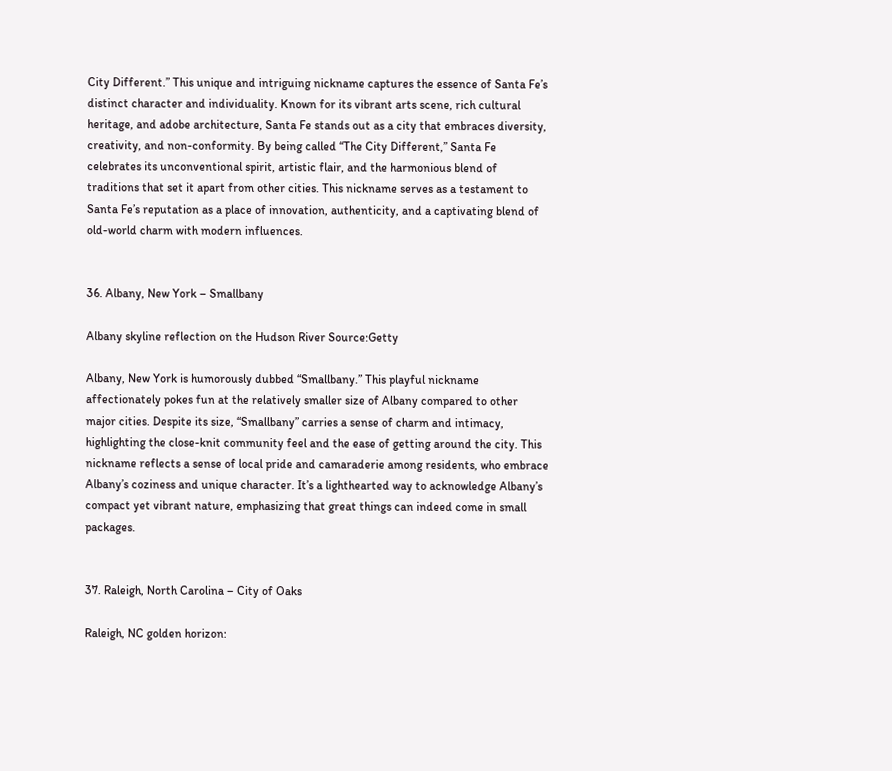City Different.” This unique and intriguing nickname captures the essence of Santa Fe’s distinct character and individuality. Known for its vibrant arts scene, rich cultural heritage, and adobe architecture, Santa Fe stands out as a city that embraces diversity, creativity, and non-conformity. By being called “The City Different,” Santa Fe celebrates its unconventional spirit, artistic flair, and the harmonious blend of traditions that set it apart from other cities. This nickname serves as a testament to Santa Fe’s reputation as a place of innovation, authenticity, and a captivating blend of old-world charm with modern influences.


36. Albany, New York – Smallbany

Albany skyline reflection on the Hudson River Source:Getty

Albany, New York is humorously dubbed “Smallbany.” This playful nickname affectionately pokes fun at the relatively smaller size of Albany compared to other major cities. Despite its size, “Smallbany” carries a sense of charm and intimacy, highlighting the close-knit community feel and the ease of getting around the city. This nickname reflects a sense of local pride and camaraderie among residents, who embrace Albany’s coziness and unique character. It’s a lighthearted way to acknowledge Albany’s compact yet vibrant nature, emphasizing that great things can indeed come in small packages.


37. Raleigh, North Carolina – City of Oaks

Raleigh, NC golden horizon: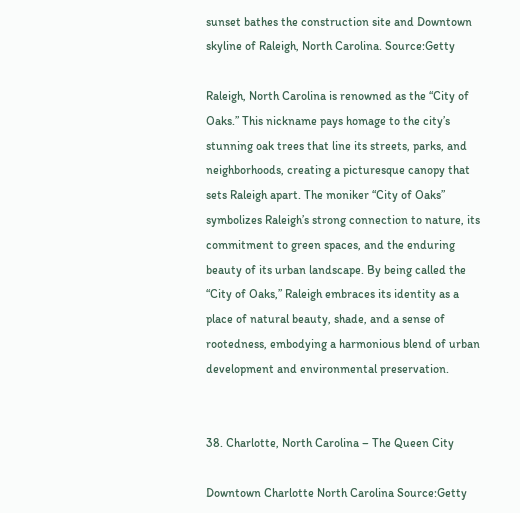sunset bathes the construction site and Downtown skyline of Raleigh, North Carolina. Source:Getty

Raleigh, North Carolina is renowned as the “City of Oaks.” This nickname pays homage to the city’s stunning oak trees that line its streets, parks, and neighborhoods, creating a picturesque canopy that sets Raleigh apart. The moniker “City of Oaks” symbolizes Raleigh’s strong connection to nature, its commitment to green spaces, and the enduring beauty of its urban landscape. By being called the “City of Oaks,” Raleigh embraces its identity as a place of natural beauty, shade, and a sense of rootedness, embodying a harmonious blend of urban development and environmental preservation.


38. Charlotte, North Carolina – The Queen City

Downtown Charlotte North Carolina Source:Getty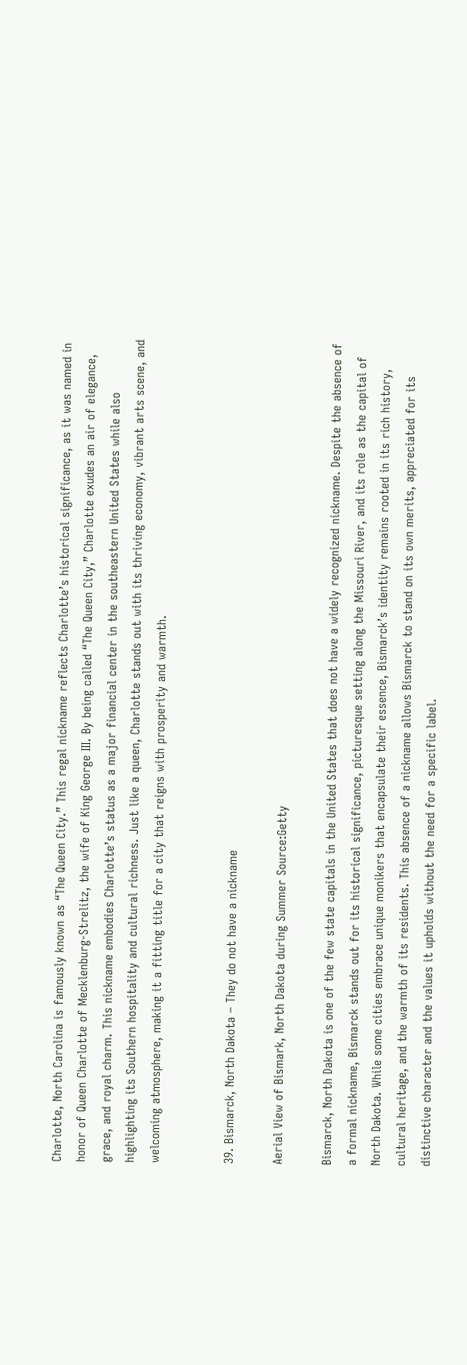Charlotte, North Carolina is famously known as “The Queen City.” This regal nickname reflects Charlotte’s historical significance, as it was named in honor of Queen Charlotte of Mecklenburg-Strelitz, the wife of King George III. By being called “The Queen City,” Charlotte exudes an air of elegance, grace, and royal charm. This nickname embodies Charlotte’s status as a major financial center in the southeastern United States while also highlighting its Southern hospitality and cultural richness. Just like a queen, Charlotte stands out with its thriving economy, vibrant arts scene, and welcoming atmosphere, making it a fitting title for a city that reigns with prosperity and warmth.


39. Bismarck, North Dakota – They do not have a nickname

Aerial View of Bismark, North Dakota during Summer Source:Getty

Bismarck, North Dakota is one of the few state capitals in the United States that does not have a widely recognized nickname. Despite the absence of a formal nickname, Bismarck stands out for its historical significance, picturesque setting along the Missouri River, and its role as the capital of North Dakota. While some cities embrace unique monikers that encapsulate their essence, Bismarck’s identity remains rooted in its rich history, cultural heritage, and the warmth of its residents. This absence of a nickname allows Bismarck to stand on its own merits, appreciated for its distinctive character and the values it upholds without the need for a specific label.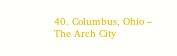40. Columbus, Ohio – The Arch City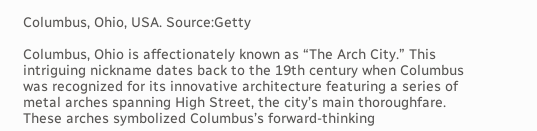Columbus, Ohio, USA. Source:Getty

Columbus, Ohio is affectionately known as “The Arch City.” This intriguing nickname dates back to the 19th century when Columbus was recognized for its innovative architecture featuring a series of metal arches spanning High Street, the city’s main thoroughfare. These arches symbolized Columbus’s forward-thinking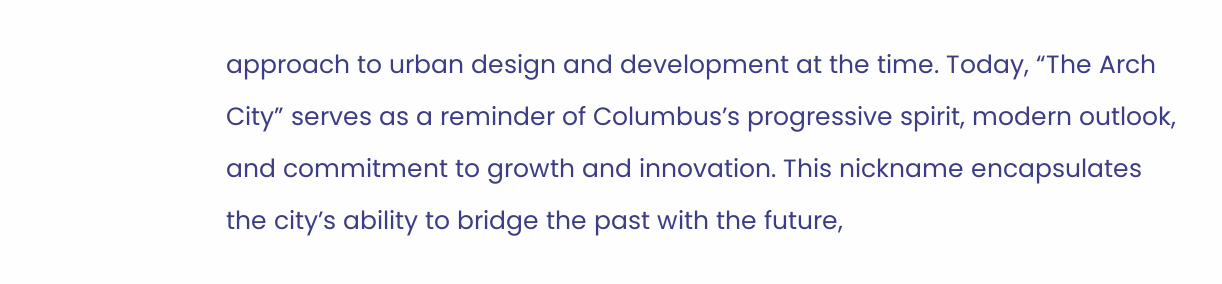approach to urban design and development at the time. Today, “The Arch City” serves as a reminder of Columbus’s progressive spirit, modern outlook, and commitment to growth and innovation. This nickname encapsulates the city’s ability to bridge the past with the future,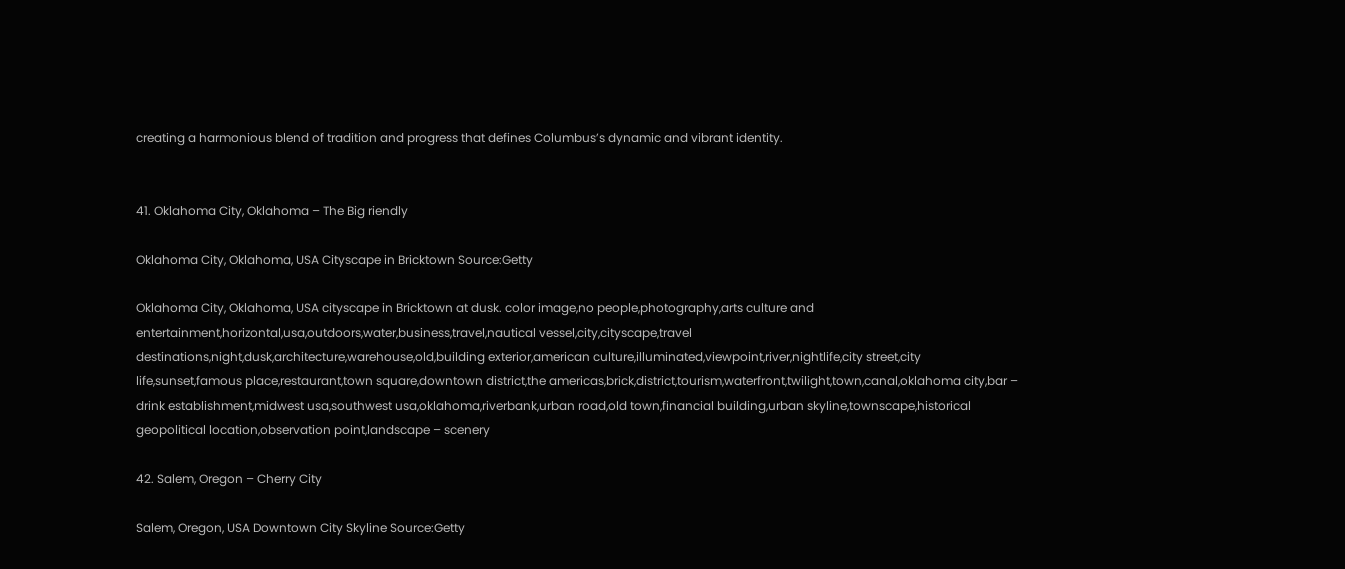creating a harmonious blend of tradition and progress that defines Columbus’s dynamic and vibrant identity.


41. Oklahoma City, Oklahoma – The Big riendly

Oklahoma City, Oklahoma, USA Cityscape in Bricktown Source:Getty

Oklahoma City, Oklahoma, USA cityscape in Bricktown at dusk. color image,no people,photography,arts culture and entertainment,horizontal,usa,outdoors,water,business,travel,nautical vessel,city,cityscape,travel destinations,night,dusk,architecture,warehouse,old,building exterior,american culture,illuminated,viewpoint,river,nightlife,city street,city life,sunset,famous place,restaurant,town square,downtown district,the americas,brick,district,tourism,waterfront,twilight,town,canal,oklahoma city,bar – drink establishment,midwest usa,southwest usa,oklahoma,riverbank,urban road,old town,financial building,urban skyline,townscape,historical geopolitical location,observation point,landscape – scenery

42. Salem, Oregon – Cherry City

Salem, Oregon, USA Downtown City Skyline Source:Getty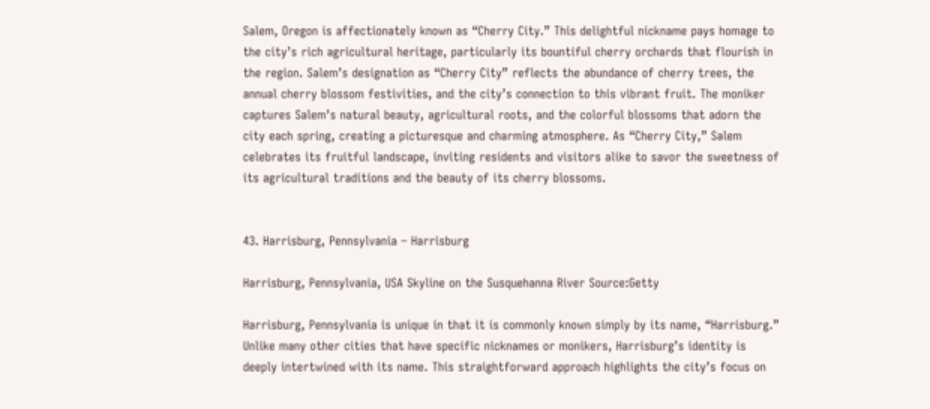Salem, Oregon is affectionately known as “Cherry City.” This delightful nickname pays homage to the city’s rich agricultural heritage, particularly its bountiful cherry orchards that flourish in the region. Salem’s designation as “Cherry City” reflects the abundance of cherry trees, the annual cherry blossom festivities, and the city’s connection to this vibrant fruit. The moniker captures Salem’s natural beauty, agricultural roots, and the colorful blossoms that adorn the city each spring, creating a picturesque and charming atmosphere. As “Cherry City,” Salem celebrates its fruitful landscape, inviting residents and visitors alike to savor the sweetness of its agricultural traditions and the beauty of its cherry blossoms.


43. Harrisburg, Pennsylvania – Harrisburg

Harrisburg, Pennsylvania, USA Skyline on the Susquehanna River Source:Getty

Harrisburg, Pennsylvania is unique in that it is commonly known simply by its name, “Harrisburg.” Unlike many other cities that have specific nicknames or monikers, Harrisburg’s identity is deeply intertwined with its name. This straightforward approach highlights the city’s focus on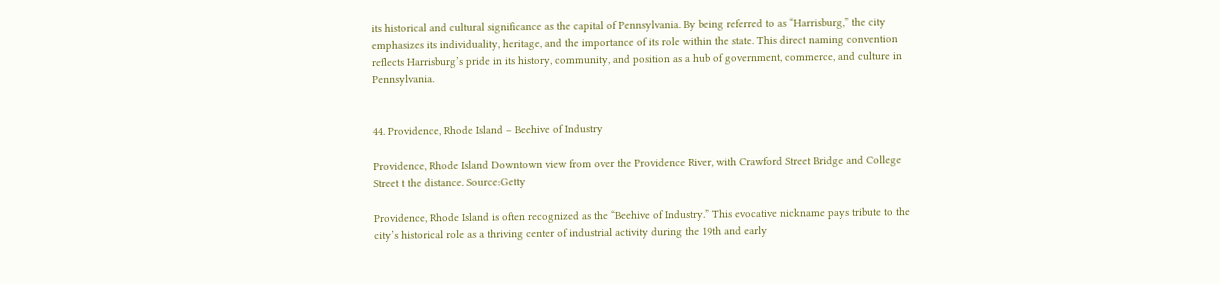its historical and cultural significance as the capital of Pennsylvania. By being referred to as “Harrisburg,” the city emphasizes its individuality, heritage, and the importance of its role within the state. This direct naming convention reflects Harrisburg’s pride in its history, community, and position as a hub of government, commerce, and culture in Pennsylvania.


44. Providence, Rhode Island – Beehive of Industry

Providence, Rhode Island Downtown view from over the Providence River, with Crawford Street Bridge and College Street t the distance. Source:Getty

Providence, Rhode Island is often recognized as the “Beehive of Industry.” This evocative nickname pays tribute to the city’s historical role as a thriving center of industrial activity during the 19th and early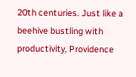20th centuries. Just like a beehive bustling with productivity, Providence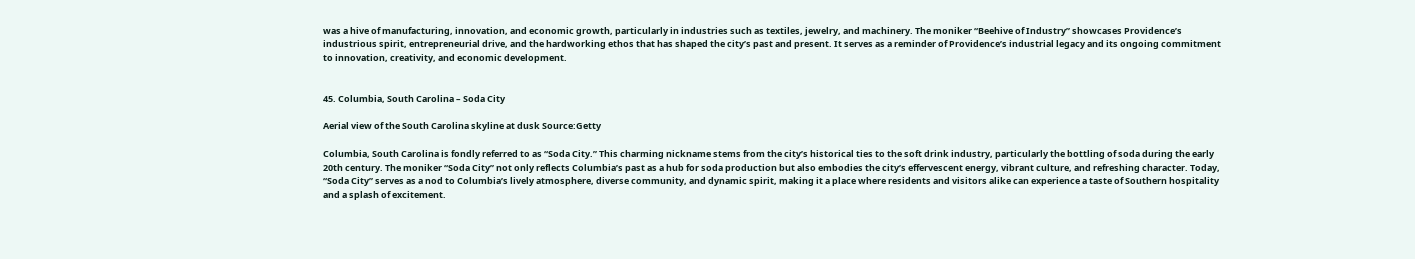was a hive of manufacturing, innovation, and economic growth, particularly in industries such as textiles, jewelry, and machinery. The moniker “Beehive of Industry” showcases Providence’s industrious spirit, entrepreneurial drive, and the hardworking ethos that has shaped the city’s past and present. It serves as a reminder of Providence’s industrial legacy and its ongoing commitment to innovation, creativity, and economic development.


45. Columbia, South Carolina – Soda City

Aerial view of the South Carolina skyline at dusk Source:Getty

Columbia, South Carolina is fondly referred to as “Soda City.” This charming nickname stems from the city’s historical ties to the soft drink industry, particularly the bottling of soda during the early 20th century. The moniker “Soda City” not only reflects Columbia’s past as a hub for soda production but also embodies the city’s effervescent energy, vibrant culture, and refreshing character. Today, “Soda City” serves as a nod to Columbia’s lively atmosphere, diverse community, and dynamic spirit, making it a place where residents and visitors alike can experience a taste of Southern hospitality and a splash of excitement.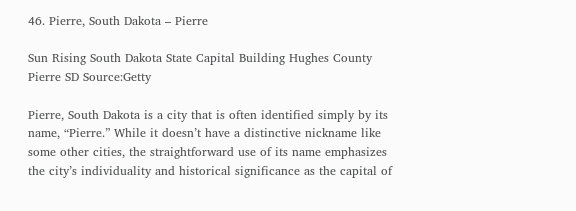46. Pierre, South Dakota – Pierre

Sun Rising South Dakota State Capital Building Hughes County Pierre SD Source:Getty

Pierre, South Dakota is a city that is often identified simply by its name, “Pierre.” While it doesn’t have a distinctive nickname like some other cities, the straightforward use of its name emphasizes the city’s individuality and historical significance as the capital of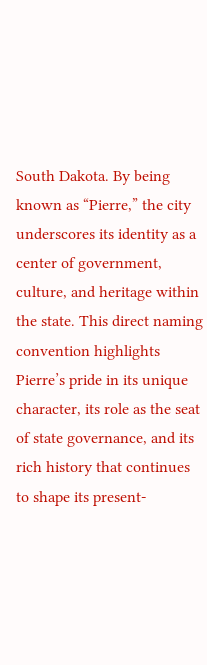South Dakota. By being known as “Pierre,” the city underscores its identity as a center of government, culture, and heritage within the state. This direct naming convention highlights Pierre’s pride in its unique character, its role as the seat of state governance, and its rich history that continues to shape its present-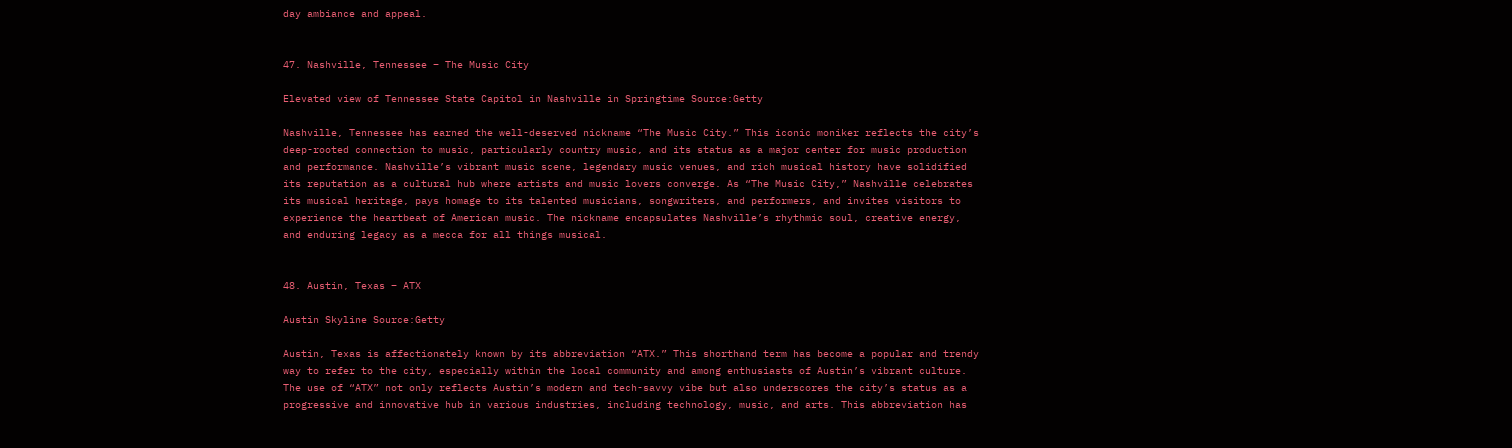day ambiance and appeal.


47. Nashville, Tennessee – The Music City

Elevated view of Tennessee State Capitol in Nashville in Springtime Source:Getty

Nashville, Tennessee has earned the well-deserved nickname “The Music City.” This iconic moniker reflects the city’s deep-rooted connection to music, particularly country music, and its status as a major center for music production and performance. Nashville’s vibrant music scene, legendary music venues, and rich musical history have solidified its reputation as a cultural hub where artists and music lovers converge. As “The Music City,” Nashville celebrates its musical heritage, pays homage to its talented musicians, songwriters, and performers, and invites visitors to experience the heartbeat of American music. The nickname encapsulates Nashville’s rhythmic soul, creative energy, and enduring legacy as a mecca for all things musical.


48. Austin, Texas – ATX

Austin Skyline Source:Getty

Austin, Texas is affectionately known by its abbreviation “ATX.” This shorthand term has become a popular and trendy way to refer to the city, especially within the local community and among enthusiasts of Austin’s vibrant culture. The use of “ATX” not only reflects Austin’s modern and tech-savvy vibe but also underscores the city’s status as a progressive and innovative hub in various industries, including technology, music, and arts. This abbreviation has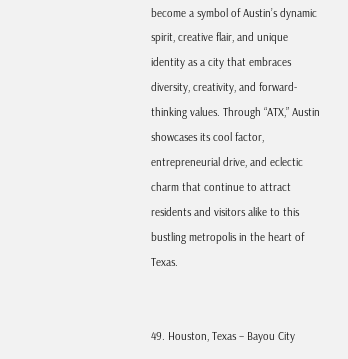become a symbol of Austin’s dynamic spirit, creative flair, and unique identity as a city that embraces diversity, creativity, and forward-thinking values. Through “ATX,” Austin showcases its cool factor, entrepreneurial drive, and eclectic charm that continue to attract residents and visitors alike to this bustling metropolis in the heart of Texas.


49. Houston, Texas – Bayou City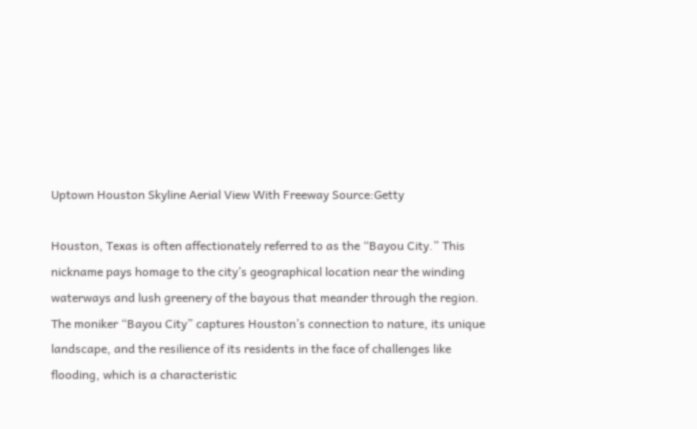Uptown Houston Skyline Aerial View With Freeway Source:Getty

Houston, Texas is often affectionately referred to as the “Bayou City.” This nickname pays homage to the city’s geographical location near the winding waterways and lush greenery of the bayous that meander through the region. The moniker “Bayou City” captures Houston’s connection to nature, its unique landscape, and the resilience of its residents in the face of challenges like flooding, which is a characteristic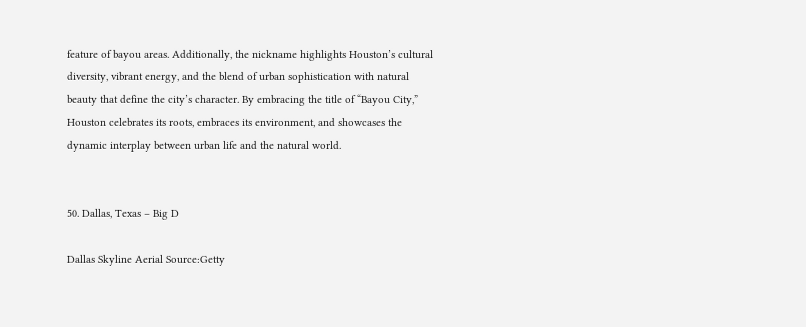feature of bayou areas. Additionally, the nickname highlights Houston’s cultural diversity, vibrant energy, and the blend of urban sophistication with natural beauty that define the city’s character. By embracing the title of “Bayou City,” Houston celebrates its roots, embraces its environment, and showcases the dynamic interplay between urban life and the natural world.


50. Dallas, Texas – Big D

Dallas Skyline Aerial Source:Getty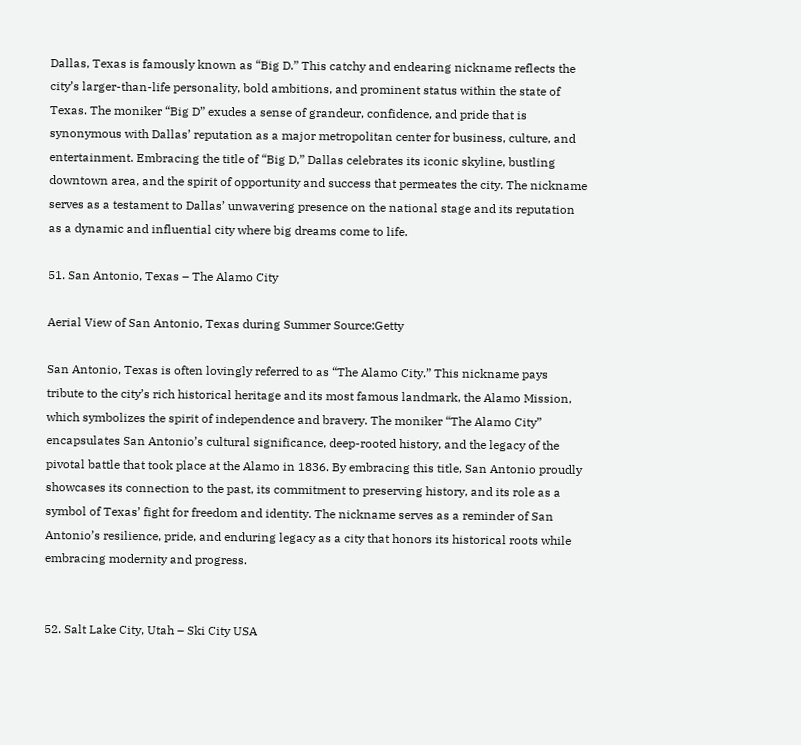Dallas, Texas is famously known as “Big D.” This catchy and endearing nickname reflects the city’s larger-than-life personality, bold ambitions, and prominent status within the state of Texas. The moniker “Big D” exudes a sense of grandeur, confidence, and pride that is synonymous with Dallas’ reputation as a major metropolitan center for business, culture, and entertainment. Embracing the title of “Big D,” Dallas celebrates its iconic skyline, bustling downtown area, and the spirit of opportunity and success that permeates the city. The nickname serves as a testament to Dallas’ unwavering presence on the national stage and its reputation as a dynamic and influential city where big dreams come to life.

51. San Antonio, Texas – The Alamo City

Aerial View of San Antonio, Texas during Summer Source:Getty

San Antonio, Texas is often lovingly referred to as “The Alamo City.” This nickname pays tribute to the city’s rich historical heritage and its most famous landmark, the Alamo Mission, which symbolizes the spirit of independence and bravery. The moniker “The Alamo City” encapsulates San Antonio’s cultural significance, deep-rooted history, and the legacy of the pivotal battle that took place at the Alamo in 1836. By embracing this title, San Antonio proudly showcases its connection to the past, its commitment to preserving history, and its role as a symbol of Texas’ fight for freedom and identity. The nickname serves as a reminder of San Antonio’s resilience, pride, and enduring legacy as a city that honors its historical roots while embracing modernity and progress.


52. Salt Lake City, Utah – Ski City USA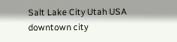Salt Lake City Utah USA downtown city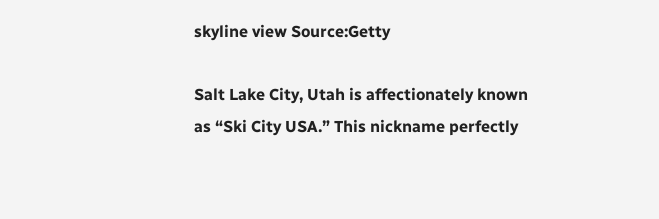skyline view Source:Getty

Salt Lake City, Utah is affectionately known as “Ski City USA.” This nickname perfectly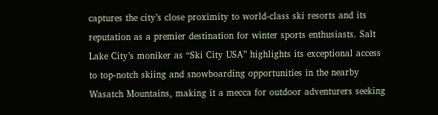captures the city’s close proximity to world-class ski resorts and its reputation as a premier destination for winter sports enthusiasts. Salt Lake City’s moniker as “Ski City USA” highlights its exceptional access to top-notch skiing and snowboarding opportunities in the nearby Wasatch Mountains, making it a mecca for outdoor adventurers seeking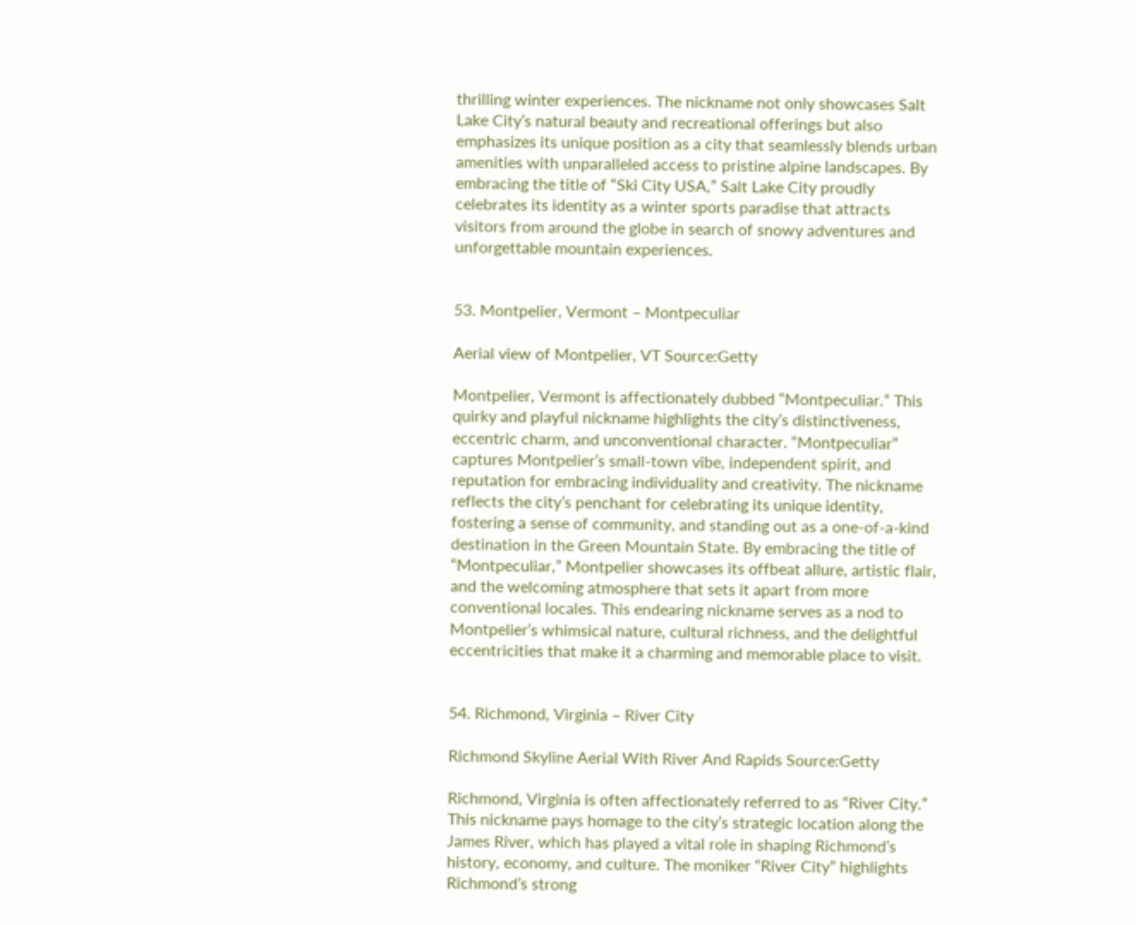thrilling winter experiences. The nickname not only showcases Salt Lake City’s natural beauty and recreational offerings but also emphasizes its unique position as a city that seamlessly blends urban amenities with unparalleled access to pristine alpine landscapes. By embracing the title of “Ski City USA,” Salt Lake City proudly celebrates its identity as a winter sports paradise that attracts visitors from around the globe in search of snowy adventures and unforgettable mountain experiences.


53. Montpelier, Vermont – Montpeculiar

Aerial view of Montpelier, VT Source:Getty

Montpelier, Vermont is affectionately dubbed “Montpeculiar.” This quirky and playful nickname highlights the city’s distinctiveness, eccentric charm, and unconventional character. “Montpeculiar” captures Montpelier’s small-town vibe, independent spirit, and reputation for embracing individuality and creativity. The nickname reflects the city’s penchant for celebrating its unique identity, fostering a sense of community, and standing out as a one-of-a-kind destination in the Green Mountain State. By embracing the title of “Montpeculiar,” Montpelier showcases its offbeat allure, artistic flair, and the welcoming atmosphere that sets it apart from more conventional locales. This endearing nickname serves as a nod to Montpelier’s whimsical nature, cultural richness, and the delightful eccentricities that make it a charming and memorable place to visit.


54. Richmond, Virginia – River City

Richmond Skyline Aerial With River And Rapids Source:Getty

Richmond, Virginia is often affectionately referred to as “River City.” This nickname pays homage to the city’s strategic location along the James River, which has played a vital role in shaping Richmond’s history, economy, and culture. The moniker “River City” highlights Richmond’s strong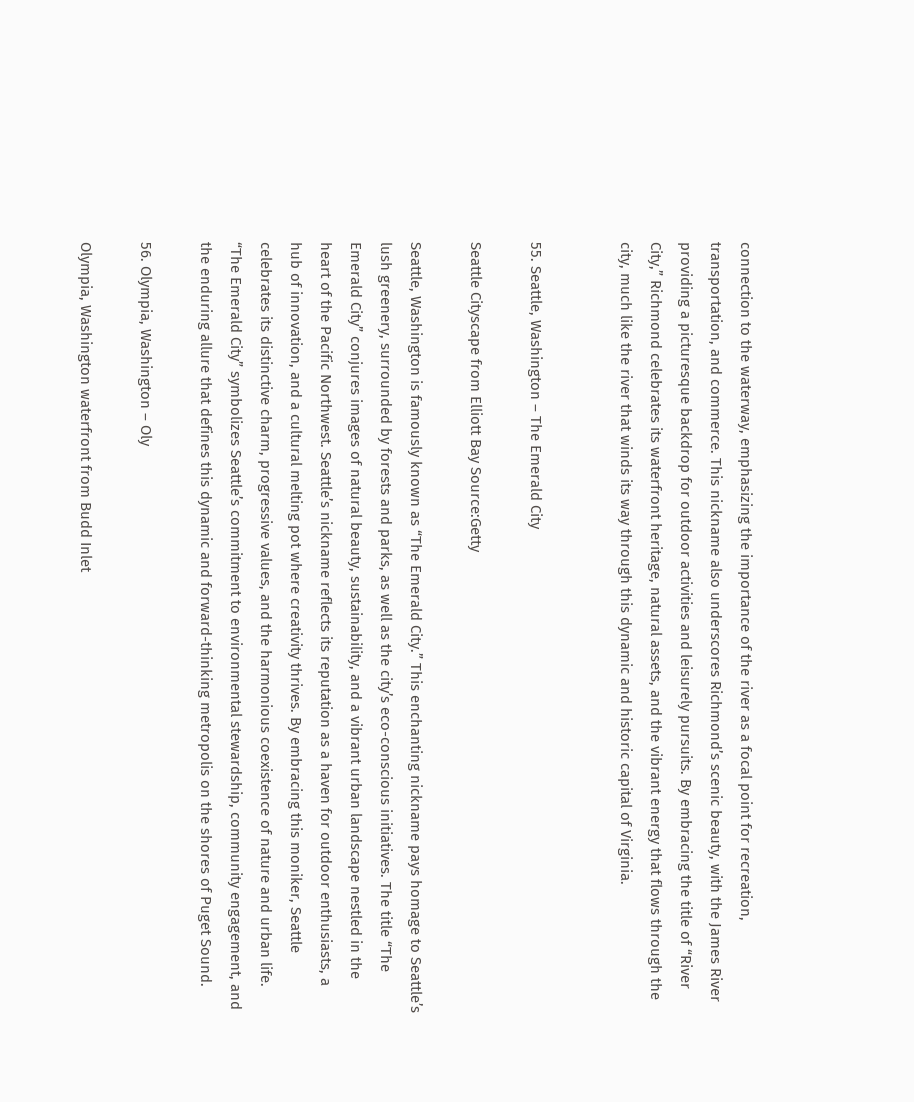connection to the waterway, emphasizing the importance of the river as a focal point for recreation, transportation, and commerce. This nickname also underscores Richmond’s scenic beauty, with the James River providing a picturesque backdrop for outdoor activities and leisurely pursuits. By embracing the title of “River City,” Richmond celebrates its waterfront heritage, natural assets, and the vibrant energy that flows through the city, much like the river that winds its way through this dynamic and historic capital of Virginia.


55. Seattle, Washington – The Emerald City

Seattle Cityscape from Elliott Bay Source:Getty

Seattle, Washington is famously known as “The Emerald City.” This enchanting nickname pays homage to Seattle’s lush greenery, surrounded by forests and parks, as well as the city’s eco-conscious initiatives. The title “The Emerald City” conjures images of natural beauty, sustainability, and a vibrant urban landscape nestled in the heart of the Pacific Northwest. Seattle’s nickname reflects its reputation as a haven for outdoor enthusiasts, a hub of innovation, and a cultural melting pot where creativity thrives. By embracing this moniker, Seattle celebrates its distinctive charm, progressive values, and the harmonious coexistence of nature and urban life. “The Emerald City” symbolizes Seattle’s commitment to environmental stewardship, community engagement, and the enduring allure that defines this dynamic and forward-thinking metropolis on the shores of Puget Sound.

56. Olympia, Washington – Oly

Olympia, Washington waterfront from Budd Inlet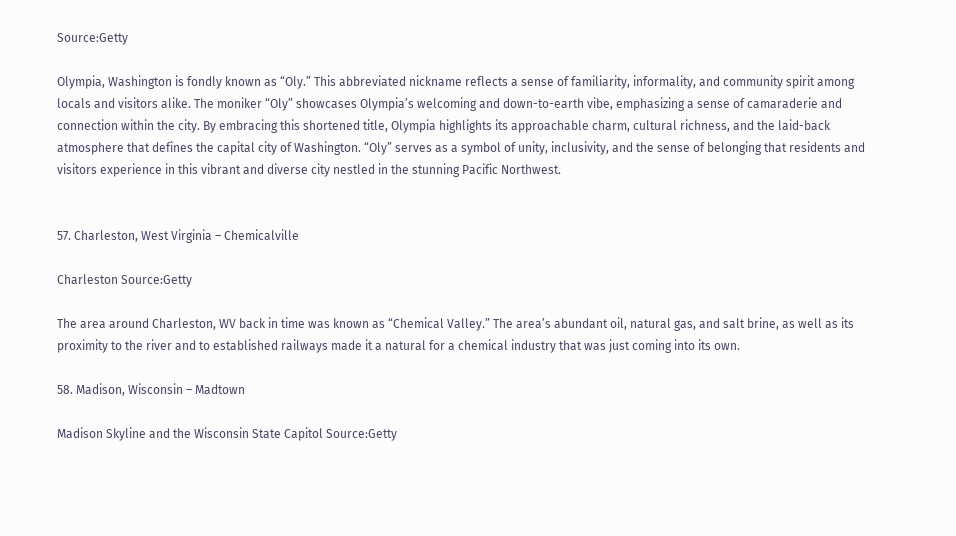Source:Getty

Olympia, Washington is fondly known as “Oly.” This abbreviated nickname reflects a sense of familiarity, informality, and community spirit among locals and visitors alike. The moniker “Oly” showcases Olympia’s welcoming and down-to-earth vibe, emphasizing a sense of camaraderie and connection within the city. By embracing this shortened title, Olympia highlights its approachable charm, cultural richness, and the laid-back atmosphere that defines the capital city of Washington. “Oly” serves as a symbol of unity, inclusivity, and the sense of belonging that residents and visitors experience in this vibrant and diverse city nestled in the stunning Pacific Northwest.


57. Charleston, West Virginia – Chemicalville

Charleston Source:Getty

The area around Charleston, WV back in time was known as “Chemical Valley.” The area’s abundant oil, natural gas, and salt brine, as well as its proximity to the river and to established railways made it a natural for a chemical industry that was just coming into its own.

58. Madison, Wisconsin – Madtown

Madison Skyline and the Wisconsin State Capitol Source:Getty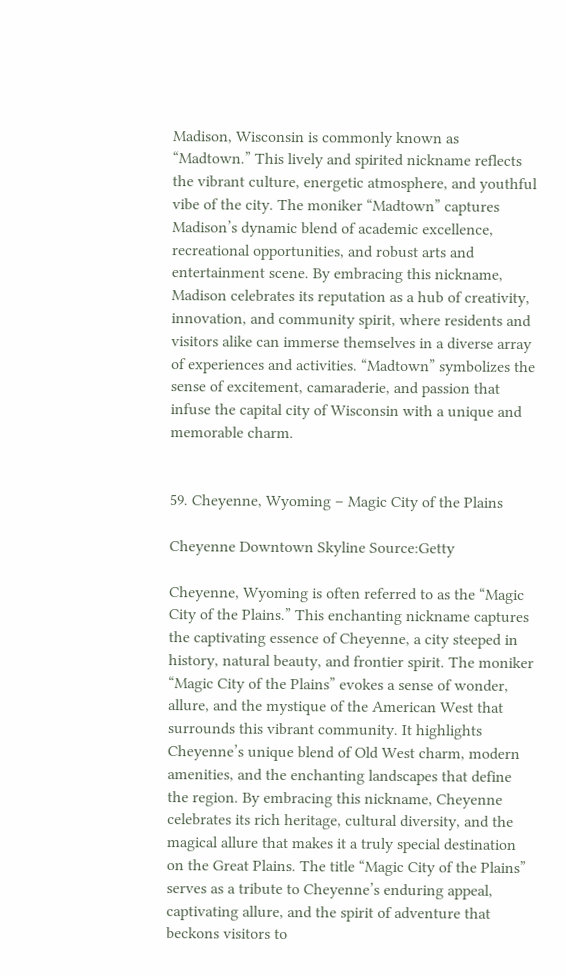Madison, Wisconsin is commonly known as “Madtown.” This lively and spirited nickname reflects the vibrant culture, energetic atmosphere, and youthful vibe of the city. The moniker “Madtown” captures Madison’s dynamic blend of academic excellence, recreational opportunities, and robust arts and entertainment scene. By embracing this nickname, Madison celebrates its reputation as a hub of creativity, innovation, and community spirit, where residents and visitors alike can immerse themselves in a diverse array of experiences and activities. “Madtown” symbolizes the sense of excitement, camaraderie, and passion that infuse the capital city of Wisconsin with a unique and memorable charm.


59. Cheyenne, Wyoming – Magic City of the Plains

Cheyenne Downtown Skyline Source:Getty

Cheyenne, Wyoming is often referred to as the “Magic City of the Plains.” This enchanting nickname captures the captivating essence of Cheyenne, a city steeped in history, natural beauty, and frontier spirit. The moniker “Magic City of the Plains” evokes a sense of wonder, allure, and the mystique of the American West that surrounds this vibrant community. It highlights Cheyenne’s unique blend of Old West charm, modern amenities, and the enchanting landscapes that define the region. By embracing this nickname, Cheyenne celebrates its rich heritage, cultural diversity, and the magical allure that makes it a truly special destination on the Great Plains. The title “Magic City of the Plains” serves as a tribute to Cheyenne’s enduring appeal, captivating allure, and the spirit of adventure that beckons visitors to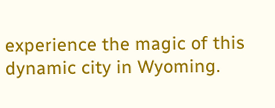experience the magic of this dynamic city in Wyoming.